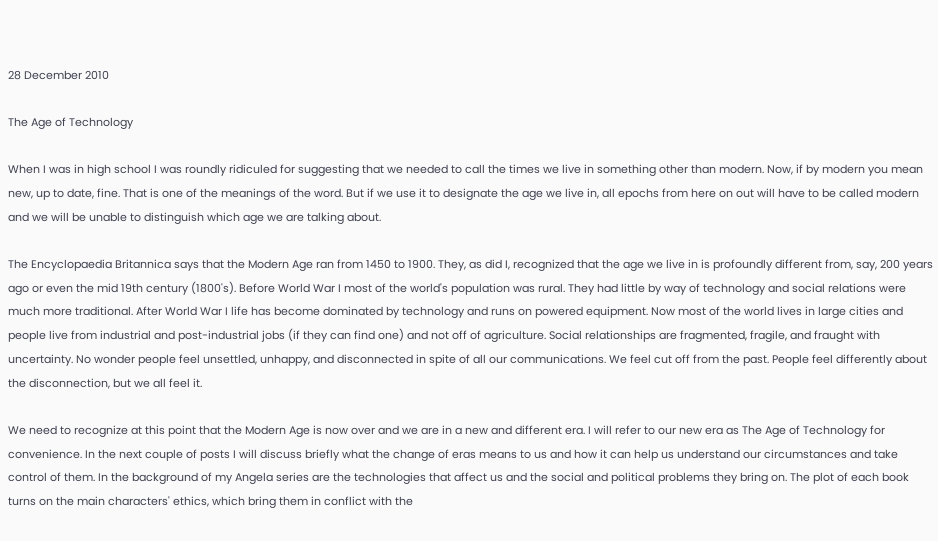28 December 2010

The Age of Technology

When I was in high school I was roundly ridiculed for suggesting that we needed to call the times we live in something other than modern. Now, if by modern you mean new, up to date, fine. That is one of the meanings of the word. But if we use it to designate the age we live in, all epochs from here on out will have to be called modern and we will be unable to distinguish which age we are talking about.

The Encyclopaedia Britannica says that the Modern Age ran from 1450 to 1900. They, as did I, recognized that the age we live in is profoundly different from, say, 200 years ago or even the mid 19th century (1800's). Before World War I most of the world's population was rural. They had little by way of technology and social relations were much more traditional. After World War I life has become dominated by technology and runs on powered equipment. Now most of the world lives in large cities and people live from industrial and post-industrial jobs (if they can find one) and not off of agriculture. Social relationships are fragmented, fragile, and fraught with uncertainty. No wonder people feel unsettled, unhappy, and disconnected in spite of all our communications. We feel cut off from the past. People feel differently about the disconnection, but we all feel it.

We need to recognize at this point that the Modern Age is now over and we are in a new and different era. I will refer to our new era as The Age of Technology for convenience. In the next couple of posts I will discuss briefly what the change of eras means to us and how it can help us understand our circumstances and take control of them. In the background of my Angela series are the technologies that affect us and the social and political problems they bring on. The plot of each book turns on the main characters' ethics, which bring them in conflict with the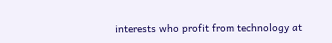interests who profit from technology at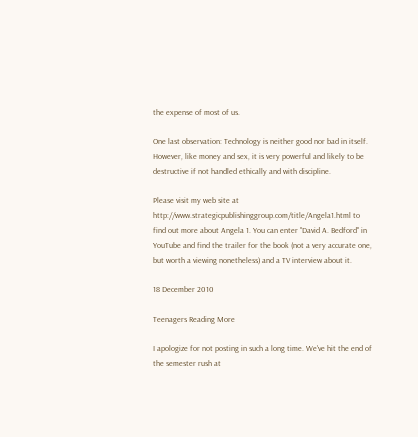the expense of most of us.

One last observation: Technology is neither good nor bad in itself. However, like money and sex, it is very powerful and likely to be destructive if not handled ethically and with discipline.

Please visit my web site at http://www.strategicpublishinggroup.com/title/Angela1.html to find out more about Angela 1. You can enter "David A. Bedford" in YouTube and find the trailer for the book (not a very accurate one, but worth a viewing nonetheless) and a TV interview about it.

18 December 2010

Teenagers Reading More

I apologize for not posting in such a long time. We've hit the end of the semester rush at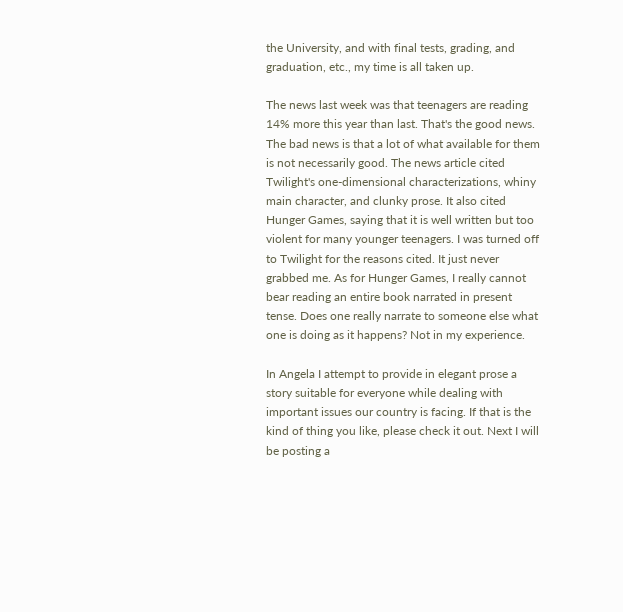the University, and with final tests, grading, and graduation, etc., my time is all taken up.

The news last week was that teenagers are reading 14% more this year than last. That's the good news. The bad news is that a lot of what available for them is not necessarily good. The news article cited Twilight's one-dimensional characterizations, whiny main character, and clunky prose. It also cited Hunger Games, saying that it is well written but too violent for many younger teenagers. I was turned off to Twilight for the reasons cited. It just never grabbed me. As for Hunger Games, I really cannot bear reading an entire book narrated in present tense. Does one really narrate to someone else what one is doing as it happens? Not in my experience.

In Angela I attempt to provide in elegant prose a story suitable for everyone while dealing with important issues our country is facing. If that is the kind of thing you like, please check it out. Next I will be posting a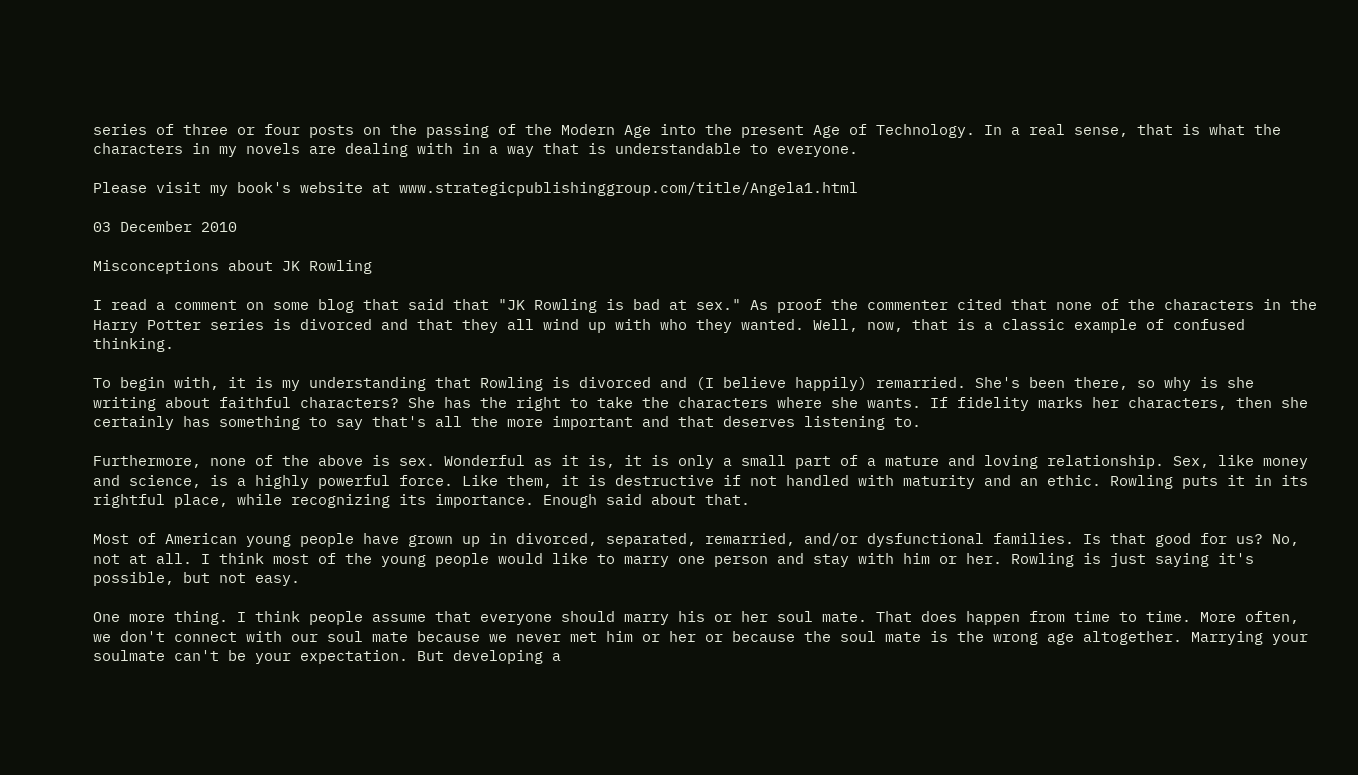series of three or four posts on the passing of the Modern Age into the present Age of Technology. In a real sense, that is what the characters in my novels are dealing with in a way that is understandable to everyone.

Please visit my book's website at www.strategicpublishinggroup.com/title/Angela1.html

03 December 2010

Misconceptions about JK Rowling

I read a comment on some blog that said that "JK Rowling is bad at sex." As proof the commenter cited that none of the characters in the Harry Potter series is divorced and that they all wind up with who they wanted. Well, now, that is a classic example of confused thinking.

To begin with, it is my understanding that Rowling is divorced and (I believe happily) remarried. She's been there, so why is she writing about faithful characters? She has the right to take the characters where she wants. If fidelity marks her characters, then she certainly has something to say that's all the more important and that deserves listening to.

Furthermore, none of the above is sex. Wonderful as it is, it is only a small part of a mature and loving relationship. Sex, like money and science, is a highly powerful force. Like them, it is destructive if not handled with maturity and an ethic. Rowling puts it in its rightful place, while recognizing its importance. Enough said about that.

Most of American young people have grown up in divorced, separated, remarried, and/or dysfunctional families. Is that good for us? No, not at all. I think most of the young people would like to marry one person and stay with him or her. Rowling is just saying it's possible, but not easy.

One more thing. I think people assume that everyone should marry his or her soul mate. That does happen from time to time. More often, we don't connect with our soul mate because we never met him or her or because the soul mate is the wrong age altogether. Marrying your soulmate can't be your expectation. But developing a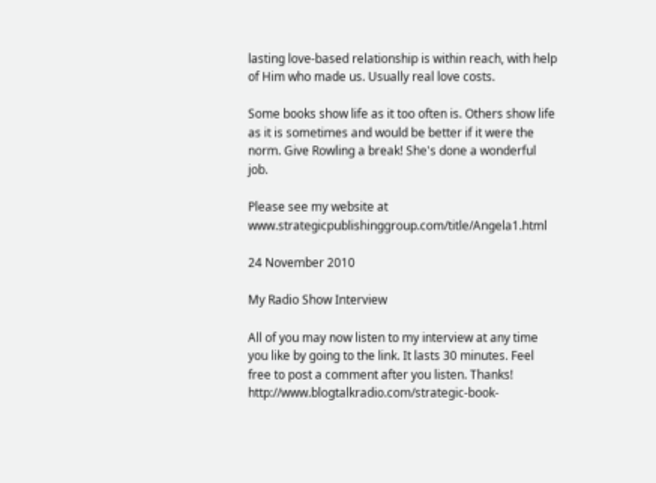lasting love-based relationship is within reach, with help of Him who made us. Usually real love costs.

Some books show life as it too often is. Others show life as it is sometimes and would be better if it were the norm. Give Rowling a break! She's done a wonderful job.

Please see my website at www.strategicpublishinggroup.com/title/Angela1.html

24 November 2010

My Radio Show Interview

All of you may now listen to my interview at any time you like by going to the link. It lasts 30 minutes. Feel free to post a comment after you listen. Thanks! http://www.blogtalkradio.com/strategic-book-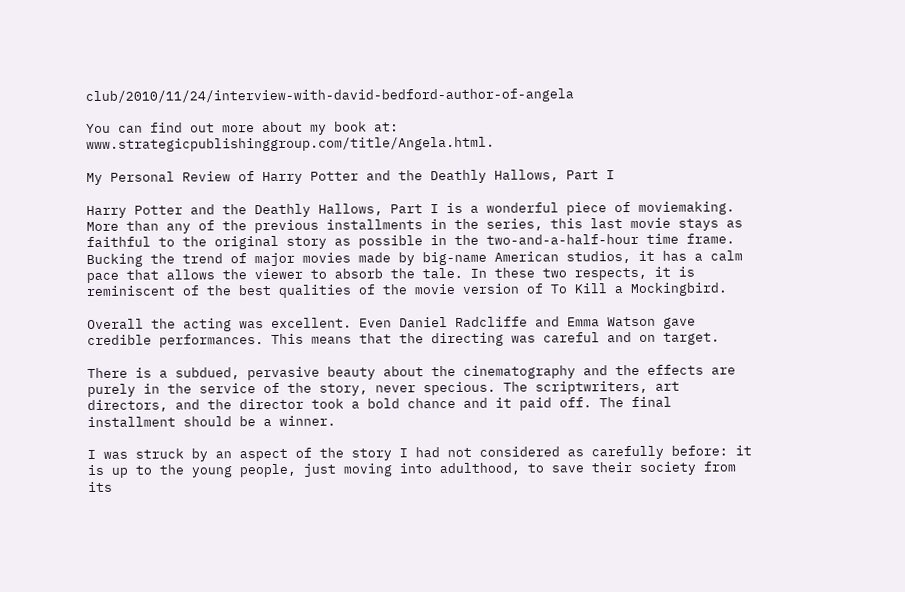club/2010/11/24/interview-with-david-bedford-author-of-angela

You can find out more about my book at: www.strategicpublishinggroup.com/title/Angela.html.

My Personal Review of Harry Potter and the Deathly Hallows, Part I

Harry Potter and the Deathly Hallows, Part I is a wonderful piece of moviemaking. More than any of the previous installments in the series, this last movie stays as faithful to the original story as possible in the two-and-a-half-hour time frame. Bucking the trend of major movies made by big-name American studios, it has a calm pace that allows the viewer to absorb the tale. In these two respects, it is reminiscent of the best qualities of the movie version of To Kill a Mockingbird.

Overall the acting was excellent. Even Daniel Radcliffe and Emma Watson gave credible performances. This means that the directing was careful and on target.

There is a subdued, pervasive beauty about the cinematography and the effects are purely in the service of the story, never specious. The scriptwriters, art directors, and the director took a bold chance and it paid off. The final installment should be a winner.

I was struck by an aspect of the story I had not considered as carefully before: it is up to the young people, just moving into adulthood, to save their society from its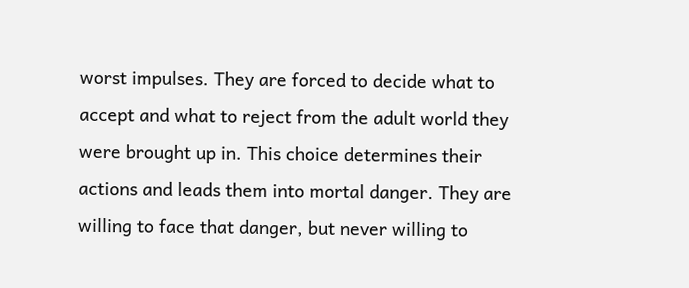worst impulses. They are forced to decide what to accept and what to reject from the adult world they were brought up in. This choice determines their actions and leads them into mortal danger. They are willing to face that danger, but never willing to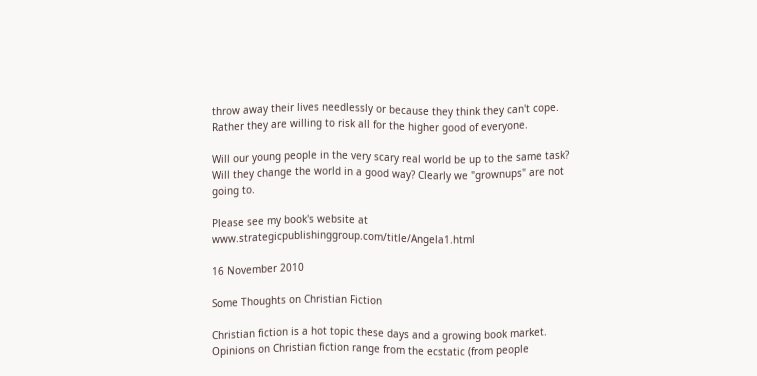throw away their lives needlessly or because they think they can't cope. Rather they are willing to risk all for the higher good of everyone.

Will our young people in the very scary real world be up to the same task? Will they change the world in a good way? Clearly we "grownups" are not going to.

Please see my book's website at www.strategicpublishinggroup.com/title/Angela1.html

16 November 2010

Some Thoughts on Christian Fiction

Christian fiction is a hot topic these days and a growing book market. Opinions on Christian fiction range from the ecstatic (from people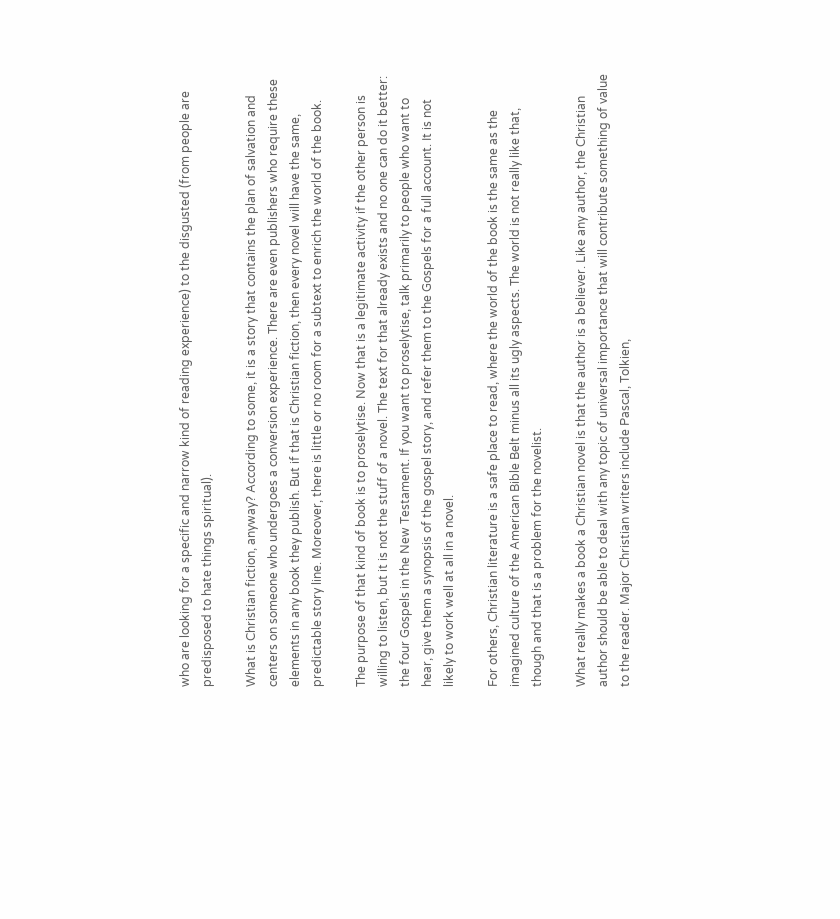who are looking for a specific and narrow kind of reading experience) to the disgusted (from people are predisposed to hate things spiritual).

What is Christian fiction, anyway? According to some, it is a story that contains the plan of salvation and centers on someone who undergoes a conversion experience. There are even publishers who require these elements in any book they publish. But if that is Christian fiction, then every novel will have the same, predictable story line. Moreover, there is little or no room for a subtext to enrich the world of the book.

The purpose of that kind of book is to proselytise. Now that is a legitimate activity if the other person is willing to listen, but it is not the stuff of a novel. The text for that already exists and no one can do it better: the four Gospels in the New Testament. If you want to proselytise, talk primarily to people who want to hear, give them a synopsis of the gospel story, and refer them to the Gospels for a full account. It is not likely to work well at all in a novel.

For others, Christian literature is a safe place to read, where the world of the book is the same as the imagined culture of the American Bible Belt minus all its ugly aspects. The world is not really like that, though and that is a problem for the novelist.

What really makes a book a Christian novel is that the author is a believer. Like any author, the Christian author should be able to deal with any topic of universal importance that will contribute something of value to the reader. Major Christian writers include Pascal, Tolkien,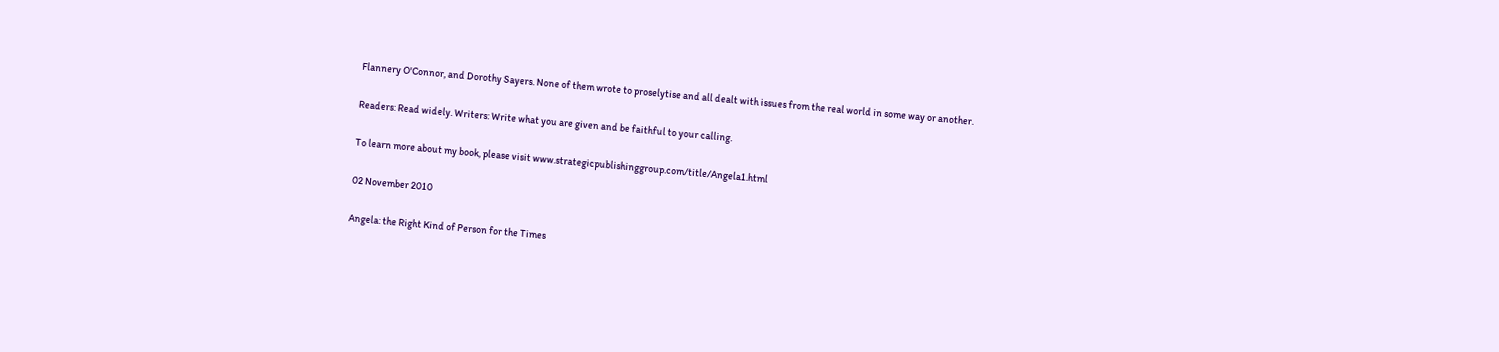Flannery O'Connor, and Dorothy Sayers. None of them wrote to proselytise and all dealt with issues from the real world in some way or another.

Readers: Read widely. Writers: Write what you are given and be faithful to your calling.

To learn more about my book, please visit www.strategicpublishinggroup.com/title/Angela1.html

02 November 2010

Angela: the Right Kind of Person for the Times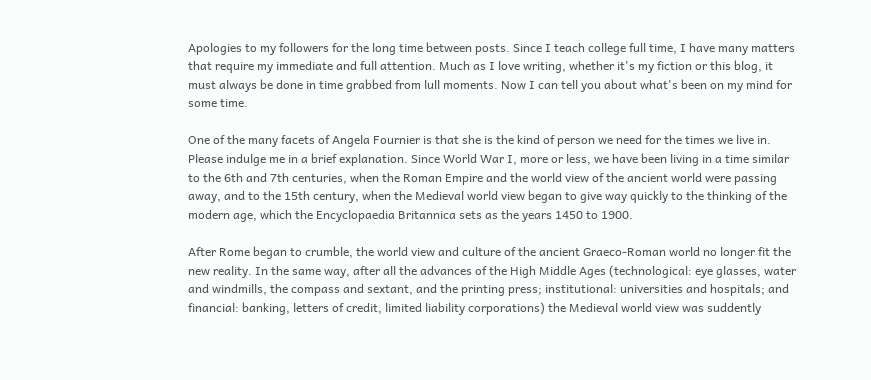Apologies to my followers for the long time between posts. Since I teach college full time, I have many matters that require my immediate and full attention. Much as I love writing, whether it's my fiction or this blog, it must always be done in time grabbed from lull moments. Now I can tell you about what's been on my mind for some time.

One of the many facets of Angela Fournier is that she is the kind of person we need for the times we live in. Please indulge me in a brief explanation. Since World War I, more or less, we have been living in a time similar to the 6th and 7th centuries, when the Roman Empire and the world view of the ancient world were passing away, and to the 15th century, when the Medieval world view began to give way quickly to the thinking of the modern age, which the Encyclopaedia Britannica sets as the years 1450 to 1900.

After Rome began to crumble, the world view and culture of the ancient Graeco-Roman world no longer fit the new reality. In the same way, after all the advances of the High Middle Ages (technological: eye glasses, water and windmills, the compass and sextant, and the printing press; institutional: universities and hospitals; and financial: banking, letters of credit, limited liability corporations) the Medieval world view was suddently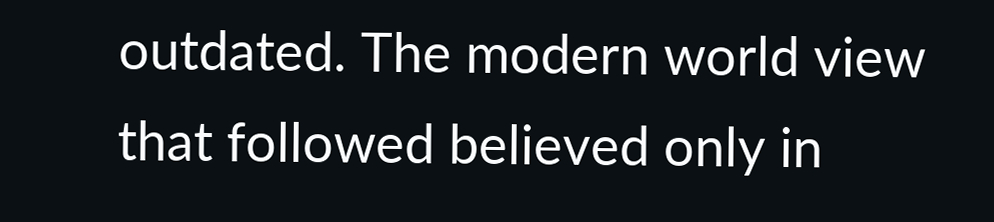outdated. The modern world view that followed believed only in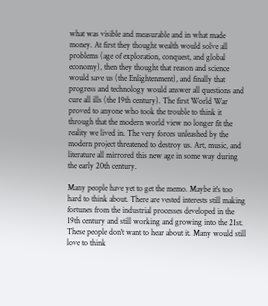what was visible and measurable and in what made money. At first they thought wealth would solve all problems (age of exploration, conquest, and global economy), then they thought that reason and science would save us (the Enlightenment), and finally that progress and technology would answer all questions and cure all ills (the 19th century). The first World War proved to anyone who took the trouble to think it through that the modern world view no longer fit the reality we lived in. The very forces unleashed by the modern project threatened to destroy us. Art, music, and literature all mirrored this new age in some way during the early 20th century.

Many people have yet to get the memo. Maybe it's too hard to think about. There are vested interests still making fortunes from the industrial processes developed in the 19th century and still working and growing into the 21st. These people don't want to hear about it. Many would still love to think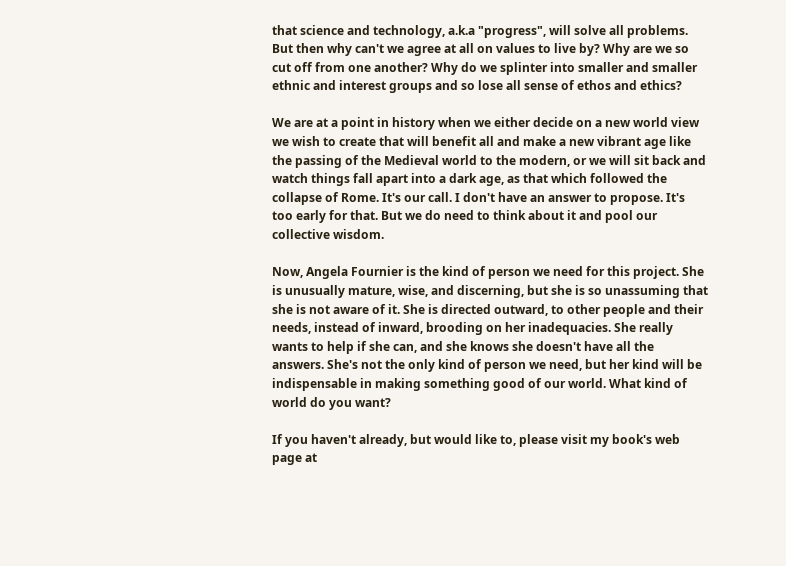that science and technology, a.k.a "progress", will solve all problems. But then why can't we agree at all on values to live by? Why are we so cut off from one another? Why do we splinter into smaller and smaller ethnic and interest groups and so lose all sense of ethos and ethics?

We are at a point in history when we either decide on a new world view we wish to create that will benefit all and make a new vibrant age like the passing of the Medieval world to the modern, or we will sit back and watch things fall apart into a dark age, as that which followed the collapse of Rome. It's our call. I don't have an answer to propose. It's too early for that. But we do need to think about it and pool our collective wisdom.

Now, Angela Fournier is the kind of person we need for this project. She is unusually mature, wise, and discerning, but she is so unassuming that she is not aware of it. She is directed outward, to other people and their needs, instead of inward, brooding on her inadequacies. She really wants to help if she can, and she knows she doesn't have all the answers. She's not the only kind of person we need, but her kind will be indispensable in making something good of our world. What kind of world do you want?

If you haven't already, but would like to, please visit my book's web page at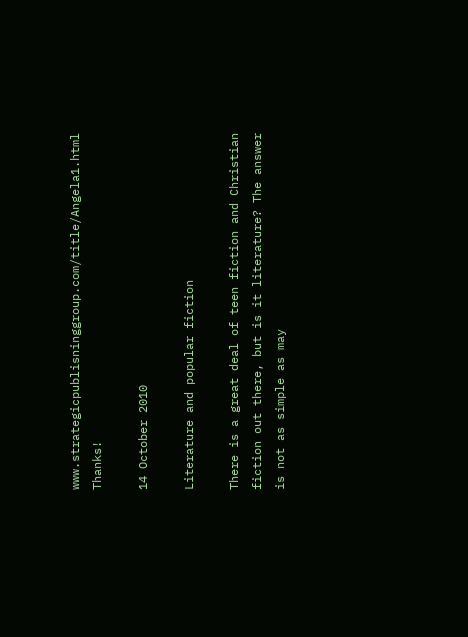www.strategicpublisninggroup.com/title/Angela1.html Thanks!

14 October 2010

Literature and popular fiction

There is a great deal of teen fiction and Christian fiction out there, but is it literature? The answer is not as simple as may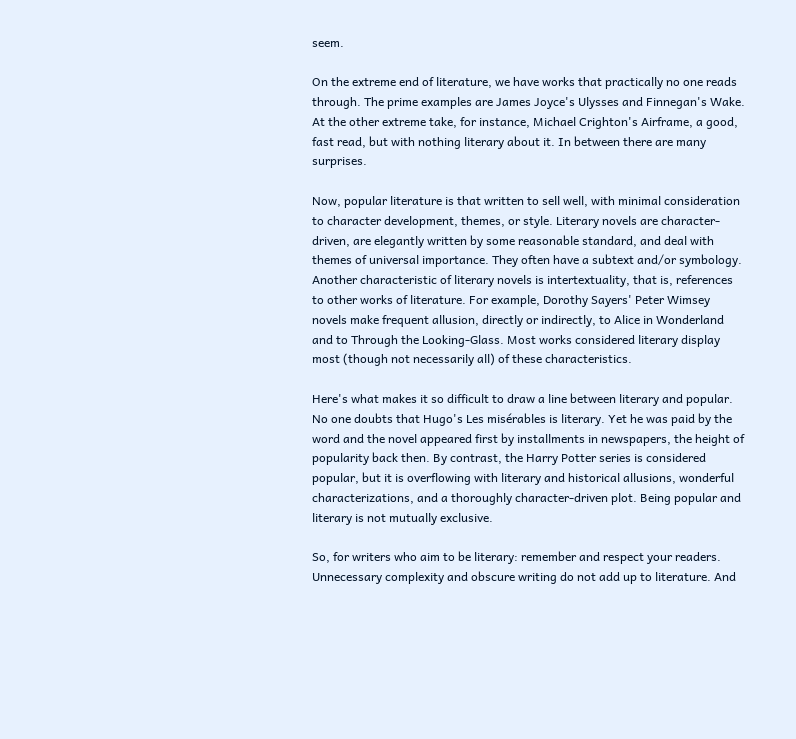seem.

On the extreme end of literature, we have works that practically no one reads through. The prime examples are James Joyce's Ulysses and Finnegan's Wake. At the other extreme take, for instance, Michael Crighton's Airframe, a good, fast read, but with nothing literary about it. In between there are many surprises.

Now, popular literature is that written to sell well, with minimal consideration to character development, themes, or style. Literary novels are character-driven, are elegantly written by some reasonable standard, and deal with themes of universal importance. They often have a subtext and/or symbology. Another characteristic of literary novels is intertextuality, that is, references to other works of literature. For example, Dorothy Sayers' Peter Wimsey novels make frequent allusion, directly or indirectly, to Alice in Wonderland and to Through the Looking-Glass. Most works considered literary display most (though not necessarily all) of these characteristics.

Here's what makes it so difficult to draw a line between literary and popular. No one doubts that Hugo's Les misérables is literary. Yet he was paid by the word and the novel appeared first by installments in newspapers, the height of popularity back then. By contrast, the Harry Potter series is considered popular, but it is overflowing with literary and historical allusions, wonderful characterizations, and a thoroughly character-driven plot. Being popular and literary is not mutually exclusive.

So, for writers who aim to be literary: remember and respect your readers. Unnecessary complexity and obscure writing do not add up to literature. And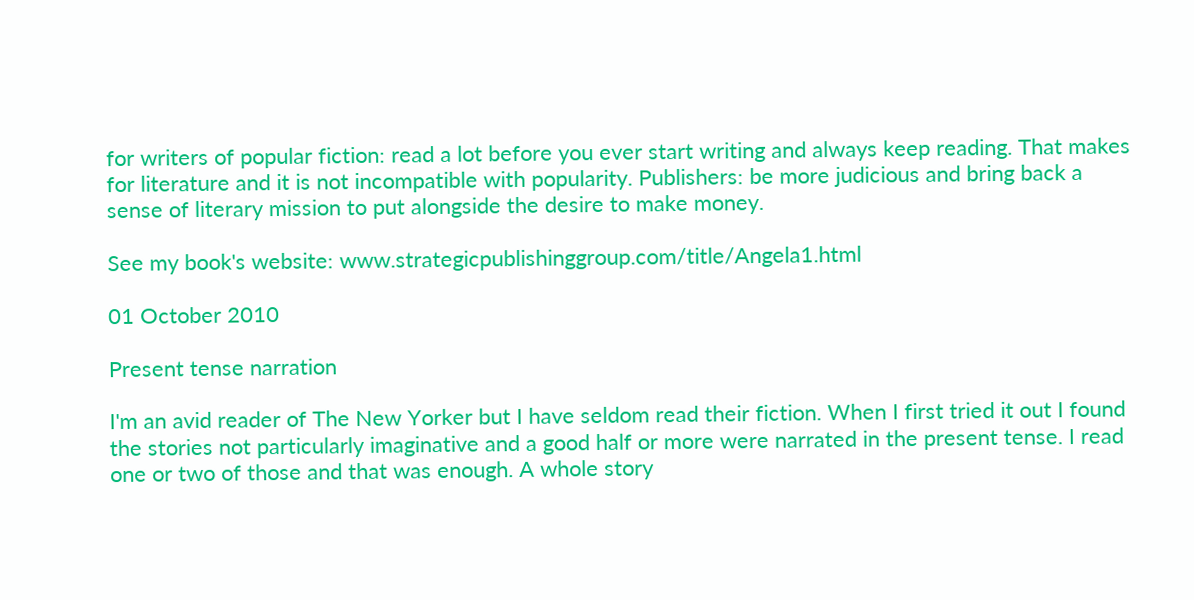for writers of popular fiction: read a lot before you ever start writing and always keep reading. That makes for literature and it is not incompatible with popularity. Publishers: be more judicious and bring back a sense of literary mission to put alongside the desire to make money.

See my book's website: www.strategicpublishinggroup.com/title/Angela1.html

01 October 2010

Present tense narration

I'm an avid reader of The New Yorker but I have seldom read their fiction. When I first tried it out I found the stories not particularly imaginative and a good half or more were narrated in the present tense. I read one or two of those and that was enough. A whole story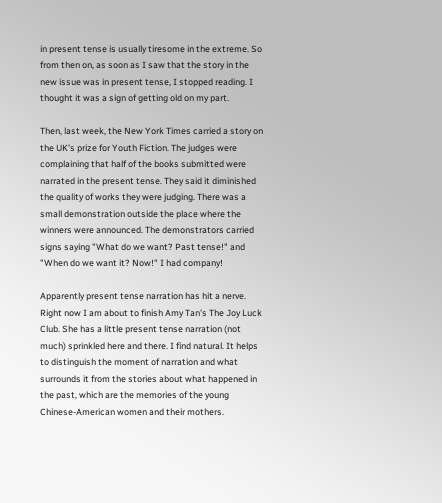in present tense is usually tiresome in the extreme. So from then on, as soon as I saw that the story in the new issue was in present tense, I stopped reading. I thought it was a sign of getting old on my part.

Then, last week, the New York Times carried a story on the UK's prize for Youth Fiction. The judges were complaining that half of the books submitted were narrated in the present tense. They said it diminished the quality of works they were judging. There was a small demonstration outside the place where the winners were announced. The demonstrators carried signs saying "What do we want? Past tense!" and "When do we want it? Now!" I had company!

Apparently present tense narration has hit a nerve. Right now I am about to finish Amy Tan's The Joy Luck Club. She has a little present tense narration (not much) sprinkled here and there. I find natural. It helps to distinguish the moment of narration and what surrounds it from the stories about what happened in the past, which are the memories of the young Chinese-American women and their mothers.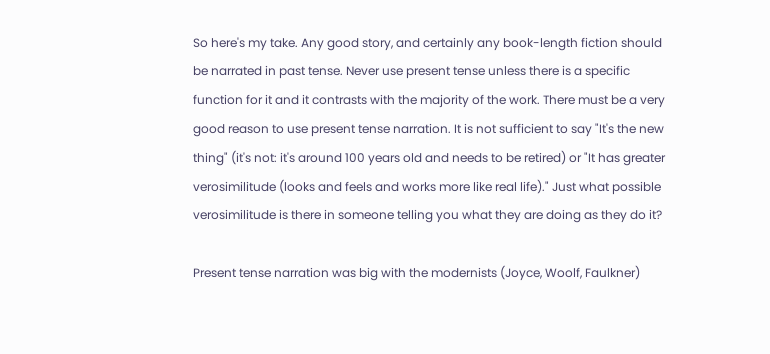So here's my take. Any good story, and certainly any book-length fiction should be narrated in past tense. Never use present tense unless there is a specific function for it and it contrasts with the majority of the work. There must be a very good reason to use present tense narration. It is not sufficient to say "It's the new thing" (it's not: it's around 100 years old and needs to be retired) or "It has greater verosimilitude (looks and feels and works more like real life)." Just what possible verosimilitude is there in someone telling you what they are doing as they do it?

Present tense narration was big with the modernists (Joyce, Woolf, Faulkner)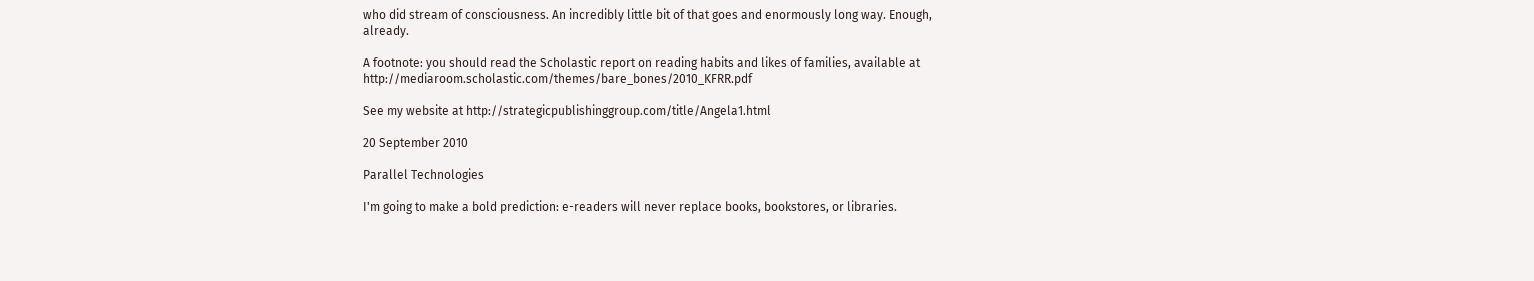who did stream of consciousness. An incredibly little bit of that goes and enormously long way. Enough, already.

A footnote: you should read the Scholastic report on reading habits and likes of families, available at http://mediaroom.scholastic.com/themes/bare_bones/2010_KFRR.pdf

See my website at http://strategicpublishinggroup.com/title/Angela1.html

20 September 2010

Parallel Technologies

I'm going to make a bold prediction: e-readers will never replace books, bookstores, or libraries.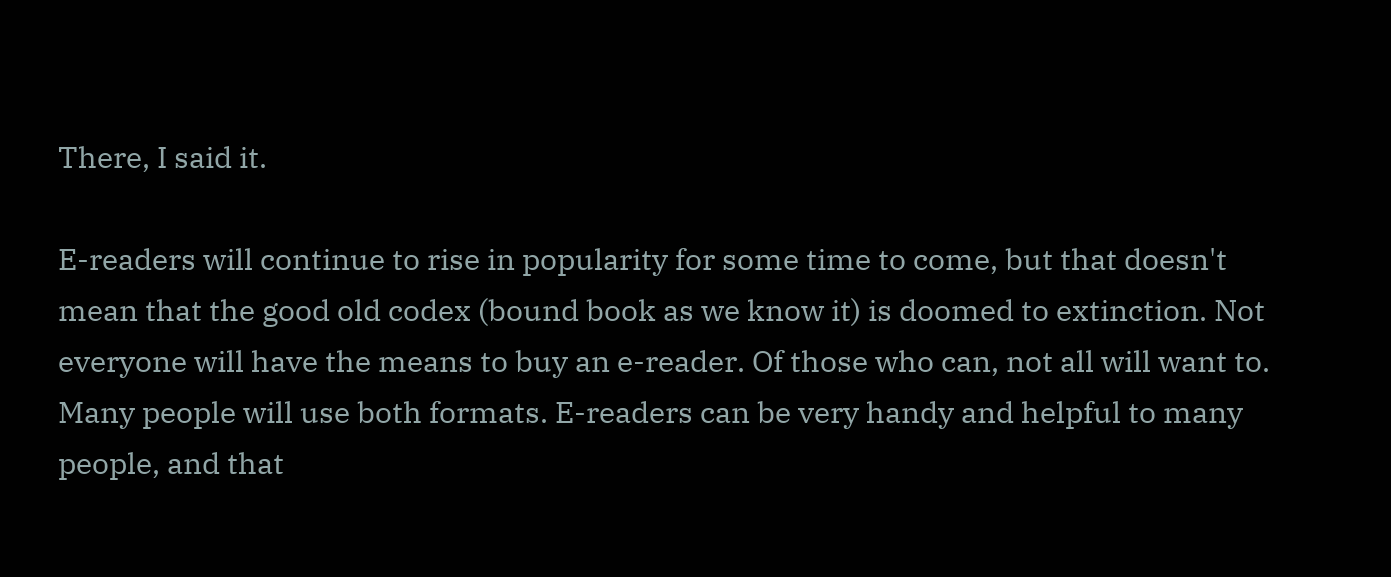There, I said it.

E-readers will continue to rise in popularity for some time to come, but that doesn't mean that the good old codex (bound book as we know it) is doomed to extinction. Not everyone will have the means to buy an e-reader. Of those who can, not all will want to. Many people will use both formats. E-readers can be very handy and helpful to many people, and that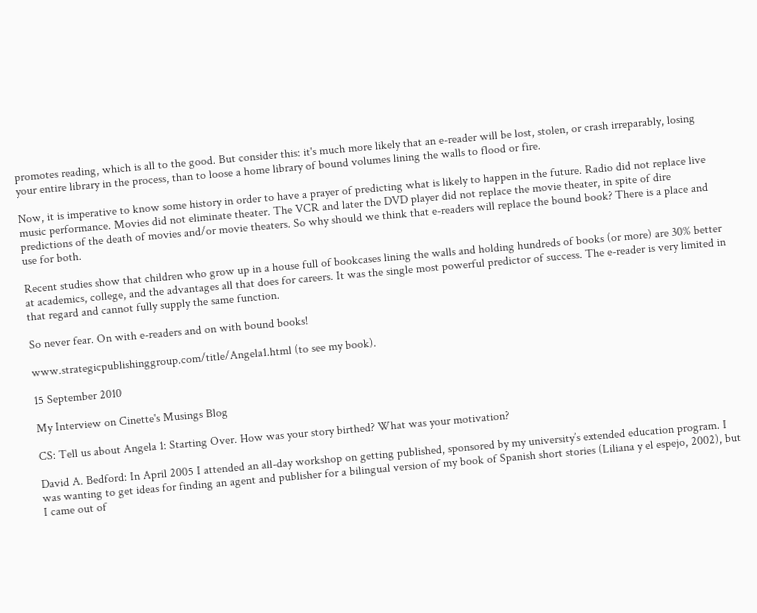promotes reading, which is all to the good. But consider this: it's much more likely that an e-reader will be lost, stolen, or crash irreparably, losing your entire library in the process, than to loose a home library of bound volumes lining the walls to flood or fire.

Now, it is imperative to know some history in order to have a prayer of predicting what is likely to happen in the future. Radio did not replace live music performance. Movies did not eliminate theater. The VCR and later the DVD player did not replace the movie theater, in spite of dire predictions of the death of movies and/or movie theaters. So why should we think that e-readers will replace the bound book? There is a place and use for both.

Recent studies show that children who grow up in a house full of bookcases lining the walls and holding hundreds of books (or more) are 30% better at academics, college, and the advantages all that does for careers. It was the single most powerful predictor of success. The e-reader is very limited in that regard and cannot fully supply the same function.

So never fear. On with e-readers and on with bound books!

www.strategicpublishinggroup.com/title/Angela1.html (to see my book).

15 September 2010

My Interview on Cinette's Musings Blog

CS: Tell us about Angela 1: Starting Over. How was your story birthed? What was your motivation?

David A. Bedford: In April 2005 I attended an all-day workshop on getting published, sponsored by my university’s extended education program. I was wanting to get ideas for finding an agent and publisher for a bilingual version of my book of Spanish short stories (Liliana y el espejo, 2002), but I came out of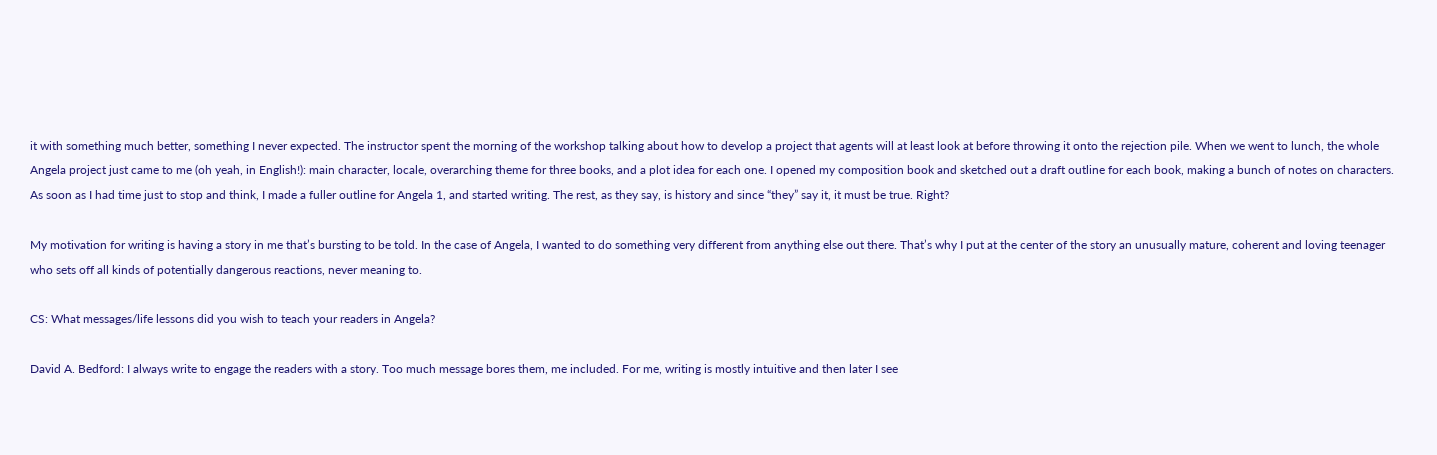it with something much better, something I never expected. The instructor spent the morning of the workshop talking about how to develop a project that agents will at least look at before throwing it onto the rejection pile. When we went to lunch, the whole Angela project just came to me (oh yeah, in English!): main character, locale, overarching theme for three books, and a plot idea for each one. I opened my composition book and sketched out a draft outline for each book, making a bunch of notes on characters. As soon as I had time just to stop and think, I made a fuller outline for Angela 1, and started writing. The rest, as they say, is history and since “they” say it, it must be true. Right?

My motivation for writing is having a story in me that’s bursting to be told. In the case of Angela, I wanted to do something very different from anything else out there. That’s why I put at the center of the story an unusually mature, coherent and loving teenager who sets off all kinds of potentially dangerous reactions, never meaning to.

CS: What messages/life lessons did you wish to teach your readers in Angela?

David A. Bedford: I always write to engage the readers with a story. Too much message bores them, me included. For me, writing is mostly intuitive and then later I see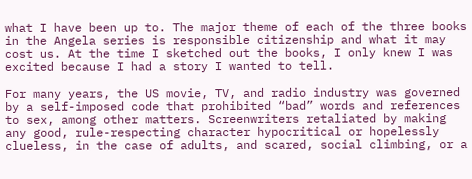what I have been up to. The major theme of each of the three books in the Angela series is responsible citizenship and what it may cost us. At the time I sketched out the books, I only knew I was excited because I had a story I wanted to tell.

For many years, the US movie, TV, and radio industry was governed by a self-imposed code that prohibited “bad” words and references to sex, among other matters. Screenwriters retaliated by making any good, rule-respecting character hypocritical or hopelessly clueless, in the case of adults, and scared, social climbing, or a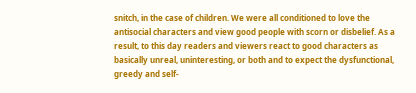snitch, in the case of children. We were all conditioned to love the antisocial characters and view good people with scorn or disbelief. As a result, to this day readers and viewers react to good characters as basically unreal, uninteresting, or both and to expect the dysfunctional, greedy and self-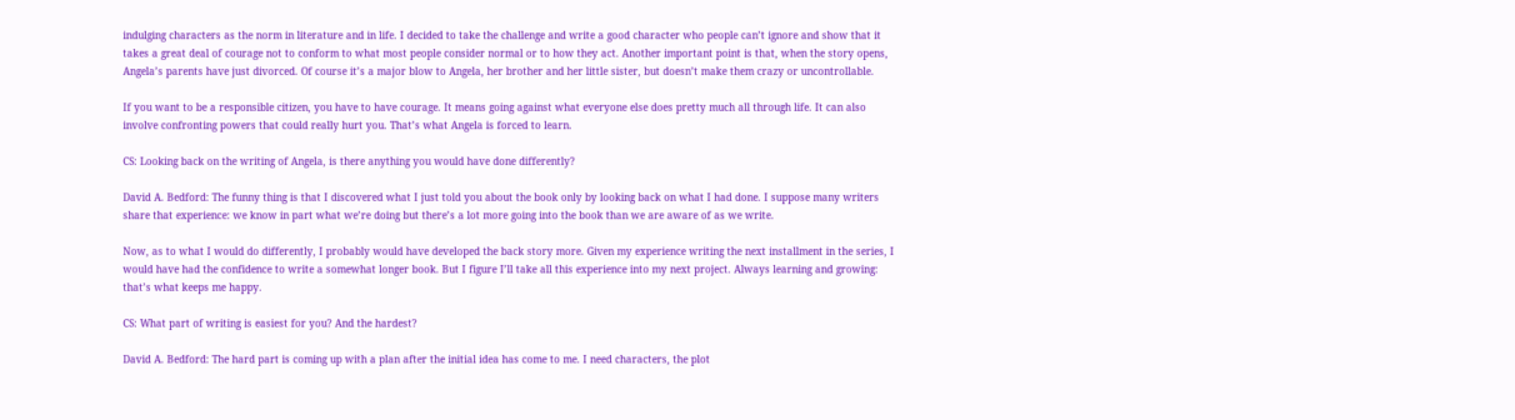indulging characters as the norm in literature and in life. I decided to take the challenge and write a good character who people can’t ignore and show that it takes a great deal of courage not to conform to what most people consider normal or to how they act. Another important point is that, when the story opens, Angela’s parents have just divorced. Of course it’s a major blow to Angela, her brother and her little sister, but doesn’t make them crazy or uncontrollable.

If you want to be a responsible citizen, you have to have courage. It means going against what everyone else does pretty much all through life. It can also involve confronting powers that could really hurt you. That’s what Angela is forced to learn.

CS: Looking back on the writing of Angela, is there anything you would have done differently?

David A. Bedford: The funny thing is that I discovered what I just told you about the book only by looking back on what I had done. I suppose many writers share that experience: we know in part what we’re doing but there’s a lot more going into the book than we are aware of as we write.

Now, as to what I would do differently, I probably would have developed the back story more. Given my experience writing the next installment in the series, I would have had the confidence to write a somewhat longer book. But I figure I’ll take all this experience into my next project. Always learning and growing: that’s what keeps me happy.

CS: What part of writing is easiest for you? And the hardest?

David A. Bedford: The hard part is coming up with a plan after the initial idea has come to me. I need characters, the plot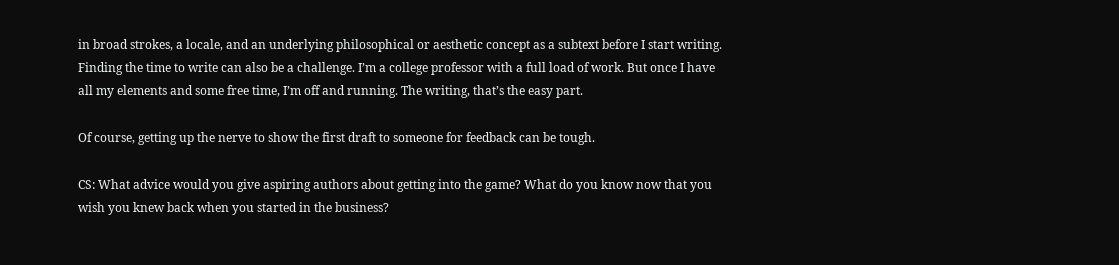in broad strokes, a locale, and an underlying philosophical or aesthetic concept as a subtext before I start writing. Finding the time to write can also be a challenge. I’m a college professor with a full load of work. But once I have all my elements and some free time, I’m off and running. The writing, that’s the easy part.

Of course, getting up the nerve to show the first draft to someone for feedback can be tough.

CS: What advice would you give aspiring authors about getting into the game? What do you know now that you wish you knew back when you started in the business?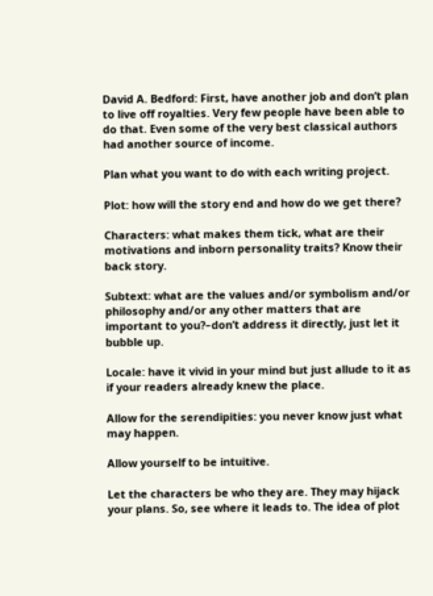David A. Bedford: First, have another job and don’t plan to live off royalties. Very few people have been able to do that. Even some of the very best classical authors had another source of income.

Plan what you want to do with each writing project.

Plot: how will the story end and how do we get there?

Characters: what makes them tick, what are their motivations and inborn personality traits? Know their back story.

Subtext: what are the values and/or symbolism and/or philosophy and/or any other matters that are important to you?–don’t address it directly, just let it bubble up.

Locale: have it vivid in your mind but just allude to it as if your readers already knew the place.

Allow for the serendipities: you never know just what may happen.

Allow yourself to be intuitive.

Let the characters be who they are. They may hijack your plans. So, see where it leads to. The idea of plot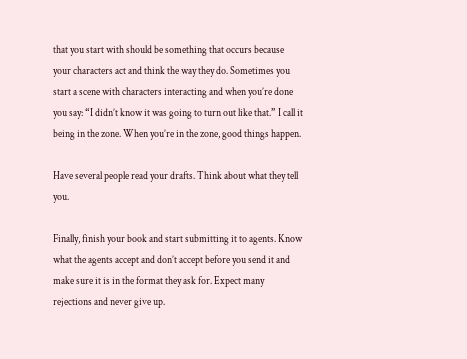that you start with should be something that occurs because your characters act and think the way they do. Sometimes you start a scene with characters interacting and when you’re done you say: “I didn’t know it was going to turn out like that.” I call it being in the zone. When you’re in the zone, good things happen.

Have several people read your drafts. Think about what they tell you.

Finally, finish your book and start submitting it to agents. Know what the agents accept and don’t accept before you send it and make sure it is in the format they ask for. Expect many rejections and never give up.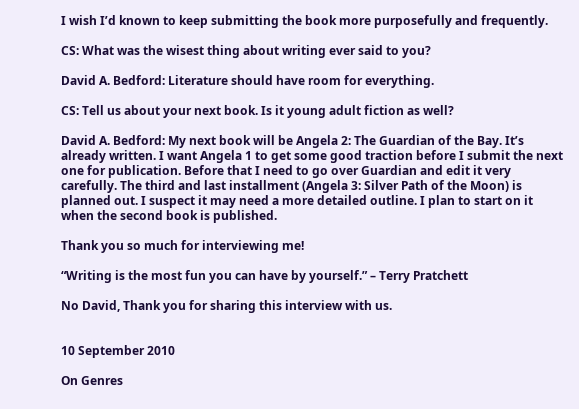I wish I’d known to keep submitting the book more purposefully and frequently.

CS: What was the wisest thing about writing ever said to you?

David A. Bedford: Literature should have room for everything.

CS: Tell us about your next book. Is it young adult fiction as well?

David A. Bedford: My next book will be Angela 2: The Guardian of the Bay. It’s already written. I want Angela 1 to get some good traction before I submit the next one for publication. Before that I need to go over Guardian and edit it very carefully. The third and last installment (Angela 3: Silver Path of the Moon) is planned out. I suspect it may need a more detailed outline. I plan to start on it when the second book is published.

Thank you so much for interviewing me!

“Writing is the most fun you can have by yourself.” – Terry Pratchett

No David, Thank you for sharing this interview with us.


10 September 2010

On Genres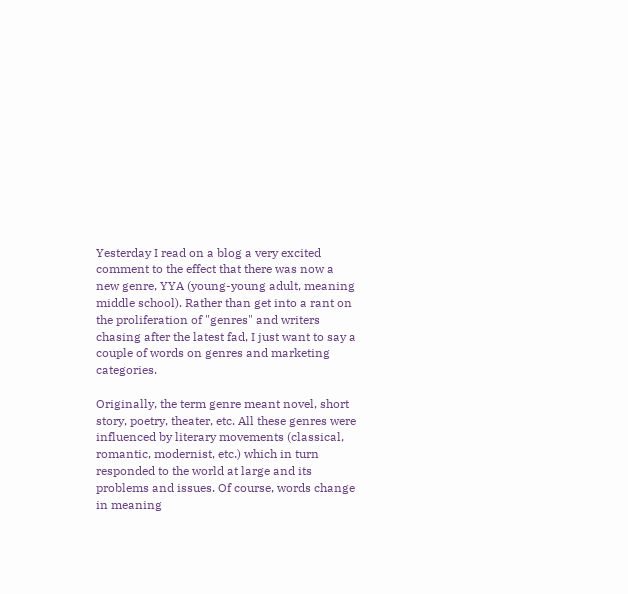Yesterday I read on a blog a very excited comment to the effect that there was now a new genre, YYA (young-young adult, meaning middle school). Rather than get into a rant on the proliferation of "genres" and writers chasing after the latest fad, I just want to say a couple of words on genres and marketing categories.

Originally, the term genre meant novel, short story, poetry, theater, etc. All these genres were influenced by literary movements (classical, romantic, modernist, etc.) which in turn responded to the world at large and its problems and issues. Of course, words change in meaning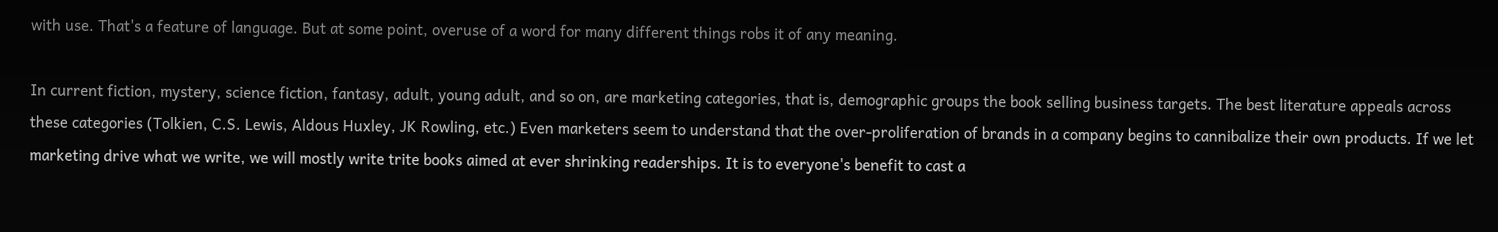with use. That's a feature of language. But at some point, overuse of a word for many different things robs it of any meaning.

In current fiction, mystery, science fiction, fantasy, adult, young adult, and so on, are marketing categories, that is, demographic groups the book selling business targets. The best literature appeals across these categories (Tolkien, C.S. Lewis, Aldous Huxley, JK Rowling, etc.) Even marketers seem to understand that the over-proliferation of brands in a company begins to cannibalize their own products. If we let marketing drive what we write, we will mostly write trite books aimed at ever shrinking readerships. It is to everyone's benefit to cast a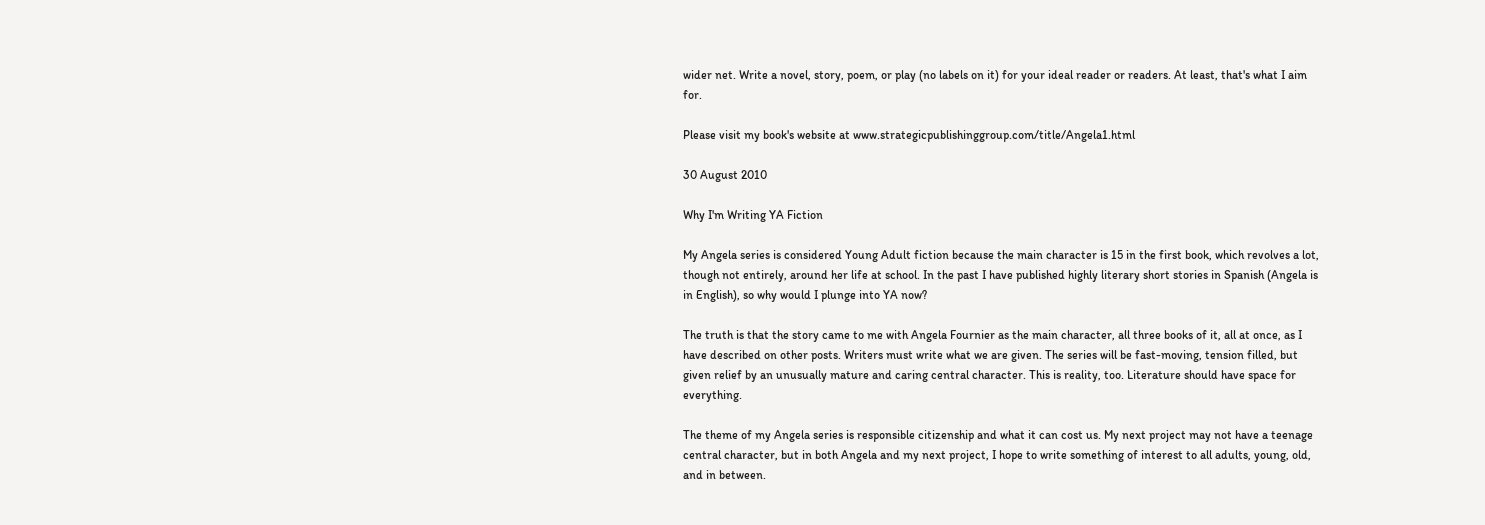wider net. Write a novel, story, poem, or play (no labels on it) for your ideal reader or readers. At least, that's what I aim for.

Please visit my book's website at www.strategicpublishinggroup.com/title/Angela1.html

30 August 2010

Why I'm Writing YA Fiction

My Angela series is considered Young Adult fiction because the main character is 15 in the first book, which revolves a lot, though not entirely, around her life at school. In the past I have published highly literary short stories in Spanish (Angela is in English), so why would I plunge into YA now?

The truth is that the story came to me with Angela Fournier as the main character, all three books of it, all at once, as I have described on other posts. Writers must write what we are given. The series will be fast-moving, tension filled, but given relief by an unusually mature and caring central character. This is reality, too. Literature should have space for everything.

The theme of my Angela series is responsible citizenship and what it can cost us. My next project may not have a teenage central character, but in both Angela and my next project, I hope to write something of interest to all adults, young, old, and in between.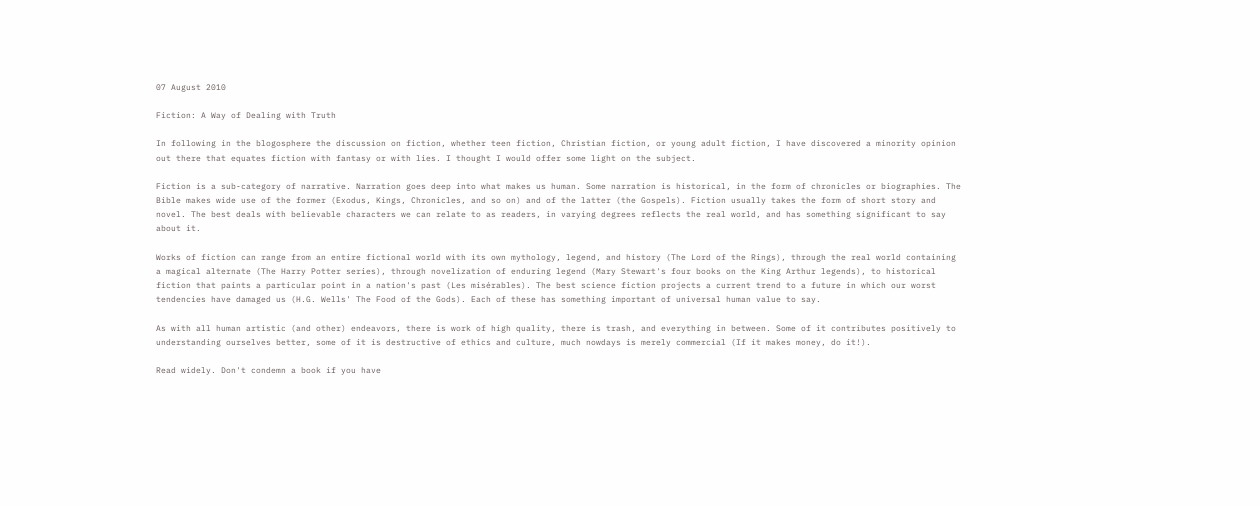07 August 2010

Fiction: A Way of Dealing with Truth

In following in the blogosphere the discussion on fiction, whether teen fiction, Christian fiction, or young adult fiction, I have discovered a minority opinion out there that equates fiction with fantasy or with lies. I thought I would offer some light on the subject.

Fiction is a sub-category of narrative. Narration goes deep into what makes us human. Some narration is historical, in the form of chronicles or biographies. The Bible makes wide use of the former (Exodus, Kings, Chronicles, and so on) and of the latter (the Gospels). Fiction usually takes the form of short story and novel. The best deals with believable characters we can relate to as readers, in varying degrees reflects the real world, and has something significant to say about it.

Works of fiction can range from an entire fictional world with its own mythology, legend, and history (The Lord of the Rings), through the real world containing a magical alternate (The Harry Potter series), through novelization of enduring legend (Mary Stewart's four books on the King Arthur legends), to historical fiction that paints a particular point in a nation's past (Les misérables). The best science fiction projects a current trend to a future in which our worst tendencies have damaged us (H.G. Wells' The Food of the Gods). Each of these has something important of universal human value to say.

As with all human artistic (and other) endeavors, there is work of high quality, there is trash, and everything in between. Some of it contributes positively to understanding ourselves better, some of it is destructive of ethics and culture, much nowdays is merely commercial (If it makes money, do it!).

Read widely. Don't condemn a book if you have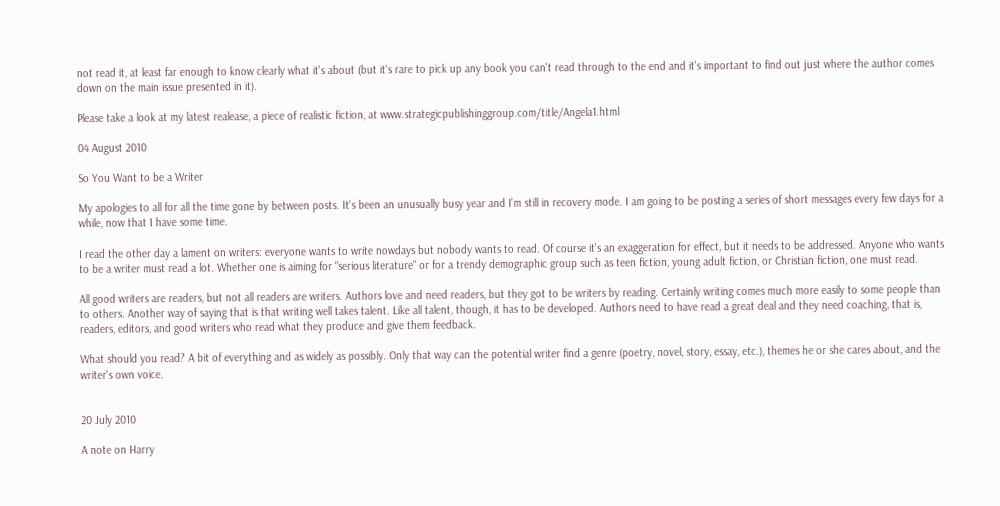not read it, at least far enough to know clearly what it's about (but it's rare to pick up any book you can't read through to the end and it's important to find out just where the author comes down on the main issue presented in it).

Please take a look at my latest realease, a piece of realistic fiction, at www.strategicpublishinggroup.com/title/Angela1.html

04 August 2010

So You Want to be a Writer

My apologies to all for all the time gone by between posts. It's been an unusually busy year and I'm still in recovery mode. I am going to be posting a series of short messages every few days for a while, now that I have some time.

I read the other day a lament on writers: everyone wants to write nowdays but nobody wants to read. Of course it's an exaggeration for effect, but it needs to be addressed. Anyone who wants to be a writer must read a lot. Whether one is aiming for "serious literature" or for a trendy demographic group such as teen fiction, young adult fiction, or Christian fiction, one must read.

All good writers are readers, but not all readers are writers. Authors love and need readers, but they got to be writers by reading. Certainly writing comes much more easily to some people than to others. Another way of saying that is that writing well takes talent. Like all talent, though, it has to be developed. Authors need to have read a great deal and they need coaching, that is, readers, editors, and good writers who read what they produce and give them feedback.

What should you read? A bit of everything and as widely as possibly. Only that way can the potential writer find a genre (poetry, novel, story, essay, etc.), themes he or she cares about, and the writer's own voice.


20 July 2010

A note on Harry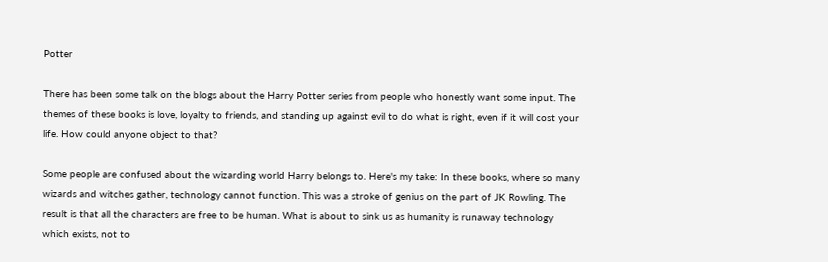Potter

There has been some talk on the blogs about the Harry Potter series from people who honestly want some input. The themes of these books is love, loyalty to friends, and standing up against evil to do what is right, even if it will cost your life. How could anyone object to that?

Some people are confused about the wizarding world Harry belongs to. Here's my take: In these books, where so many wizards and witches gather, technology cannot function. This was a stroke of genius on the part of JK Rowling. The result is that all the characters are free to be human. What is about to sink us as humanity is runaway technology which exists, not to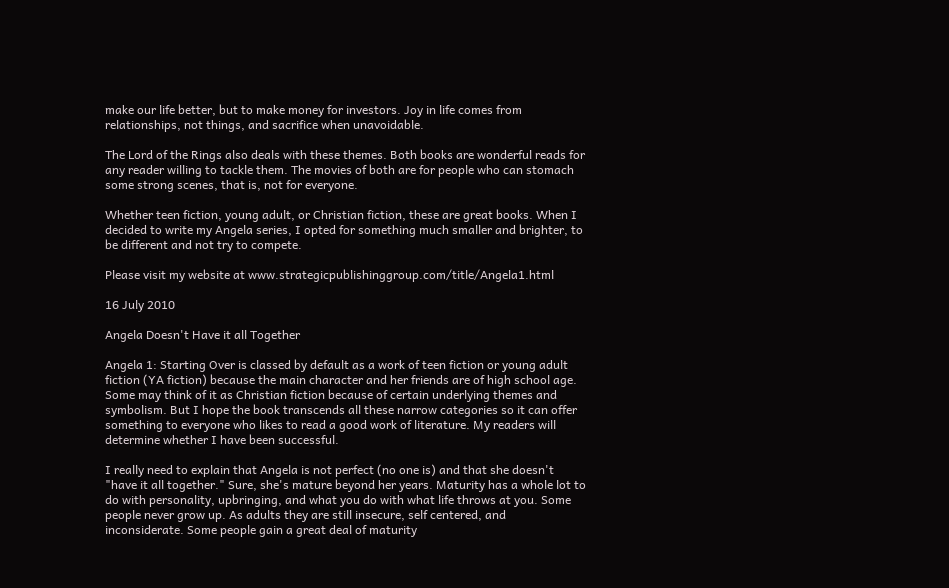make our life better, but to make money for investors. Joy in life comes from relationships, not things, and sacrifice when unavoidable.

The Lord of the Rings also deals with these themes. Both books are wonderful reads for any reader willing to tackle them. The movies of both are for people who can stomach some strong scenes, that is, not for everyone.

Whether teen fiction, young adult, or Christian fiction, these are great books. When I decided to write my Angela series, I opted for something much smaller and brighter, to be different and not try to compete.

Please visit my website at www.strategicpublishinggroup.com/title/Angela1.html

16 July 2010

Angela Doesn't Have it all Together

Angela 1: Starting Over is classed by default as a work of teen fiction or young adult fiction (YA fiction) because the main character and her friends are of high school age. Some may think of it as Christian fiction because of certain underlying themes and symbolism. But I hope the book transcends all these narrow categories so it can offer something to everyone who likes to read a good work of literature. My readers will determine whether I have been successful.

I really need to explain that Angela is not perfect (no one is) and that she doesn't "have it all together." Sure, she's mature beyond her years. Maturity has a whole lot to do with personality, upbringing, and what you do with what life throws at you. Some people never grow up. As adults they are still insecure, self centered, and inconsiderate. Some people gain a great deal of maturity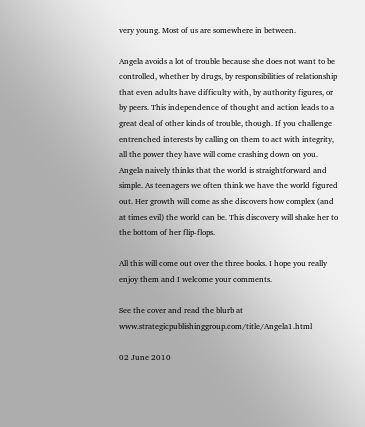very young. Most of us are somewhere in between.

Angela avoids a lot of trouble because she does not want to be controlled, whether by drugs, by responsibilities of relationship that even adults have difficulty with, by authority figures, or by peers. This independence of thought and action leads to a great deal of other kinds of trouble, though. If you challenge entrenched interests by calling on them to act with integrity, all the power they have will come crashing down on you. Angela naively thinks that the world is straightforward and simple. As teenagers we often think we have the world figured out. Her growth will come as she discovers how complex (and at times evil) the world can be. This discovery will shake her to the bottom of her flip-flops.

All this will come out over the three books. I hope you really enjoy them and I welcome your comments.

See the cover and read the blurb at www.strategicpublishinggroup.com/title/Angela1.html

02 June 2010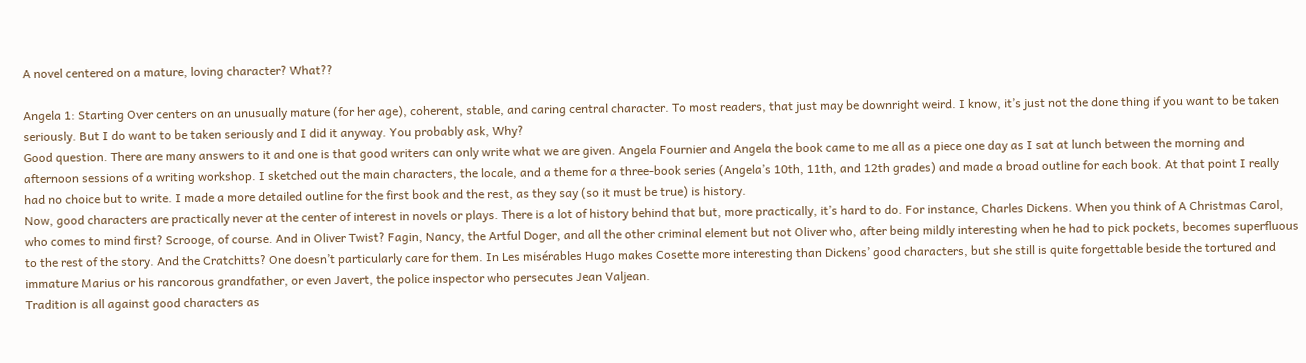A novel centered on a mature, loving character? What??

Angela 1: Starting Over centers on an unusually mature (for her age), coherent, stable, and caring central character. To most readers, that just may be downright weird. I know, it’s just not the done thing if you want to be taken seriously. But I do want to be taken seriously and I did it anyway. You probably ask, Why?
Good question. There are many answers to it and one is that good writers can only write what we are given. Angela Fournier and Angela the book came to me all as a piece one day as I sat at lunch between the morning and afternoon sessions of a writing workshop. I sketched out the main characters, the locale, and a theme for a three-book series (Angela’s 10th, 11th, and 12th grades) and made a broad outline for each book. At that point I really had no choice but to write. I made a more detailed outline for the first book and the rest, as they say (so it must be true) is history.
Now, good characters are practically never at the center of interest in novels or plays. There is a lot of history behind that but, more practically, it’s hard to do. For instance, Charles Dickens. When you think of A Christmas Carol, who comes to mind first? Scrooge, of course. And in Oliver Twist? Fagin, Nancy, the Artful Doger, and all the other criminal element but not Oliver who, after being mildly interesting when he had to pick pockets, becomes superfluous to the rest of the story. And the Cratchitts? One doesn’t particularly care for them. In Les misérables Hugo makes Cosette more interesting than Dickens’ good characters, but she still is quite forgettable beside the tortured and immature Marius or his rancorous grandfather, or even Javert, the police inspector who persecutes Jean Valjean.
Tradition is all against good characters as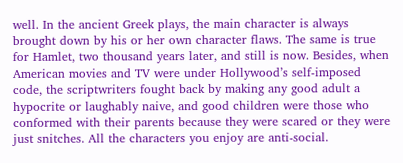well. In the ancient Greek plays, the main character is always brought down by his or her own character flaws. The same is true for Hamlet, two thousand years later, and still is now. Besides, when American movies and TV were under Hollywood’s self-imposed code, the scriptwriters fought back by making any good adult a hypocrite or laughably naive, and good children were those who conformed with their parents because they were scared or they were just snitches. All the characters you enjoy are anti-social.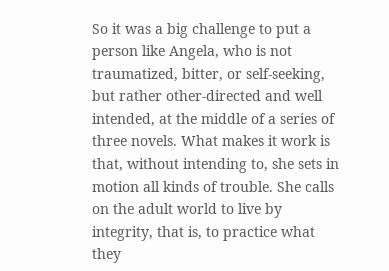So it was a big challenge to put a person like Angela, who is not traumatized, bitter, or self-seeking, but rather other-directed and well intended, at the middle of a series of three novels. What makes it work is that, without intending to, she sets in motion all kinds of trouble. She calls on the adult world to live by integrity, that is, to practice what they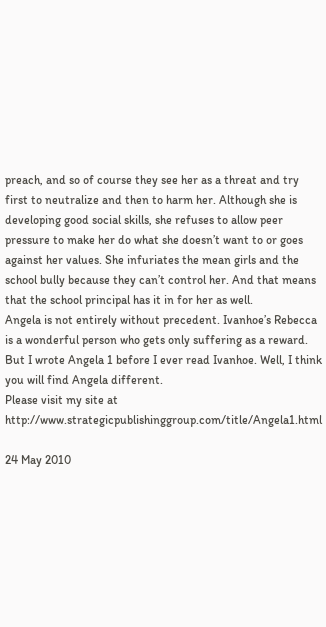preach, and so of course they see her as a threat and try first to neutralize and then to harm her. Although she is developing good social skills, she refuses to allow peer pressure to make her do what she doesn’t want to or goes against her values. She infuriates the mean girls and the school bully because they can’t control her. And that means that the school principal has it in for her as well.
Angela is not entirely without precedent. Ivanhoe’s Rebecca is a wonderful person who gets only suffering as a reward. But I wrote Angela 1 before I ever read Ivanhoe. Well, I think you will find Angela different.
Please visit my site at http://www.strategicpublishinggroup.com/title/Angela1.html

24 May 2010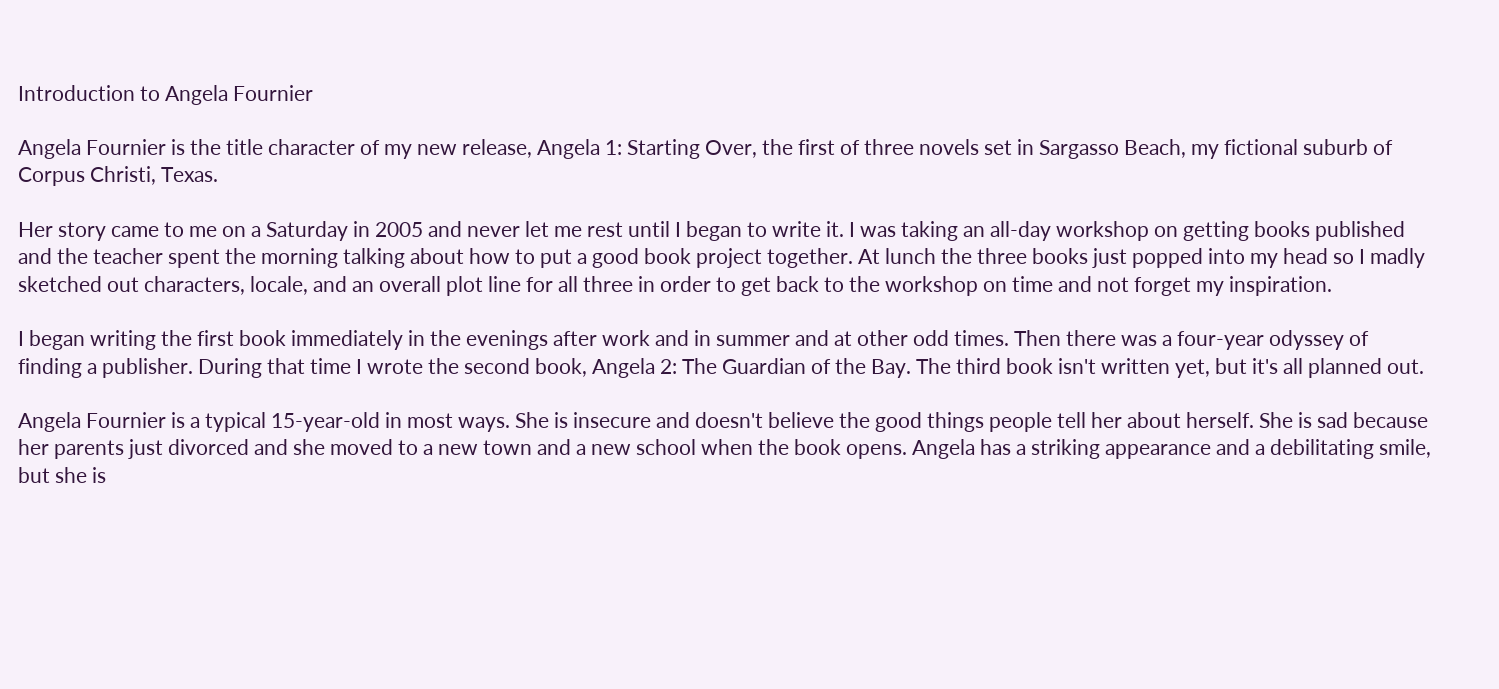Introduction to Angela Fournier

Angela Fournier is the title character of my new release, Angela 1: Starting Over, the first of three novels set in Sargasso Beach, my fictional suburb of Corpus Christi, Texas.

Her story came to me on a Saturday in 2005 and never let me rest until I began to write it. I was taking an all-day workshop on getting books published and the teacher spent the morning talking about how to put a good book project together. At lunch the three books just popped into my head so I madly sketched out characters, locale, and an overall plot line for all three in order to get back to the workshop on time and not forget my inspiration.

I began writing the first book immediately in the evenings after work and in summer and at other odd times. Then there was a four-year odyssey of finding a publisher. During that time I wrote the second book, Angela 2: The Guardian of the Bay. The third book isn't written yet, but it's all planned out.

Angela Fournier is a typical 15-year-old in most ways. She is insecure and doesn't believe the good things people tell her about herself. She is sad because her parents just divorced and she moved to a new town and a new school when the book opens. Angela has a striking appearance and a debilitating smile, but she is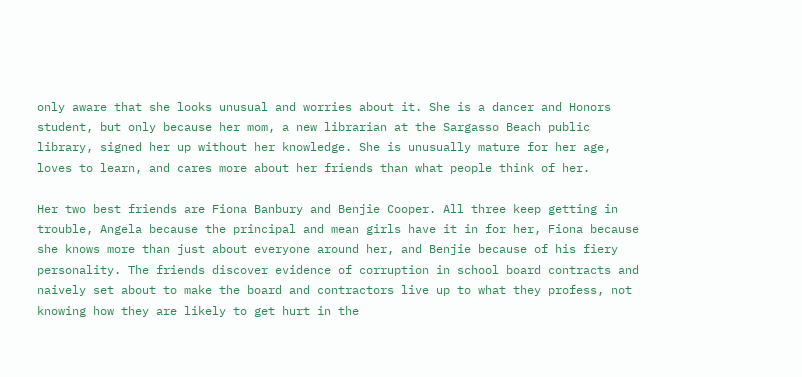only aware that she looks unusual and worries about it. She is a dancer and Honors student, but only because her mom, a new librarian at the Sargasso Beach public library, signed her up without her knowledge. She is unusually mature for her age, loves to learn, and cares more about her friends than what people think of her.

Her two best friends are Fiona Banbury and Benjie Cooper. All three keep getting in trouble, Angela because the principal and mean girls have it in for her, Fiona because she knows more than just about everyone around her, and Benjie because of his fiery personality. The friends discover evidence of corruption in school board contracts and naively set about to make the board and contractors live up to what they profess, not knowing how they are likely to get hurt in the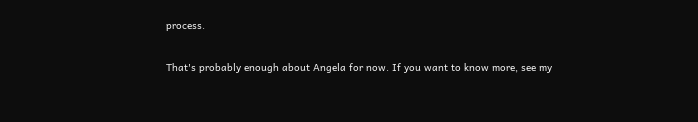process.

That's probably enough about Angela for now. If you want to know more, see my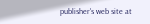publisher's web site at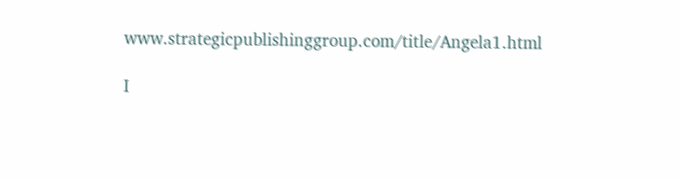www.strategicpublishinggroup.com/title/Angela1.html

I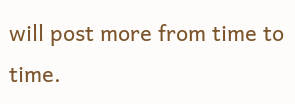will post more from time to time.